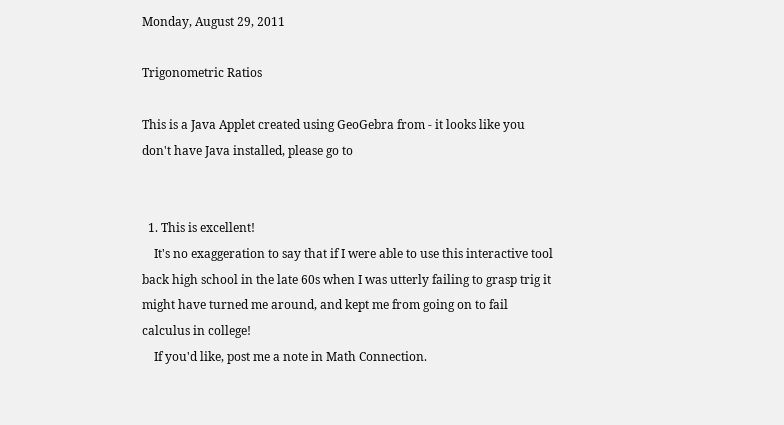Monday, August 29, 2011

Trigonometric Ratios

This is a Java Applet created using GeoGebra from - it looks like you don't have Java installed, please go to


  1. This is excellent!
    It's no exaggeration to say that if I were able to use this interactive tool back high school in the late 60s when I was utterly failing to grasp trig it might have turned me around, and kept me from going on to fail calculus in college!
    If you'd like, post me a note in Math Connection.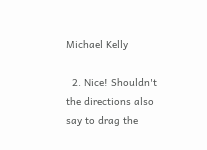Michael Kelly

  2. Nice! Shouldn't the directions also say to drag the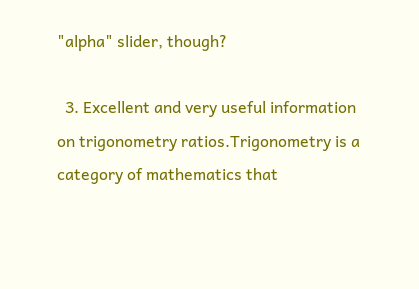"alpha" slider, though?

  3. Excellent and very useful information on trigonometry ratios.Trigonometry is a category of mathematics that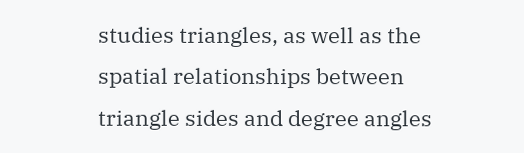studies triangles, as well as the spatial relationships between triangle sides and degree angles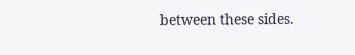between these sides.